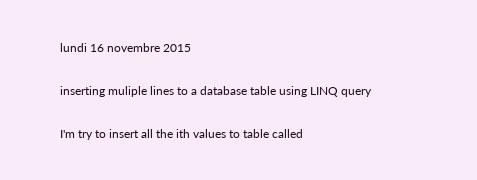lundi 16 novembre 2015

inserting muliple lines to a database table using LINQ query

I'm try to insert all the ith values to table called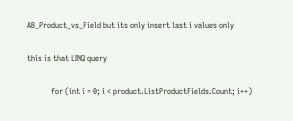AB_Product_vs_Field but its only insert last i values only

this is that LINQ query

            for (int i = 0; i < product.ListProductFields.Count; i++)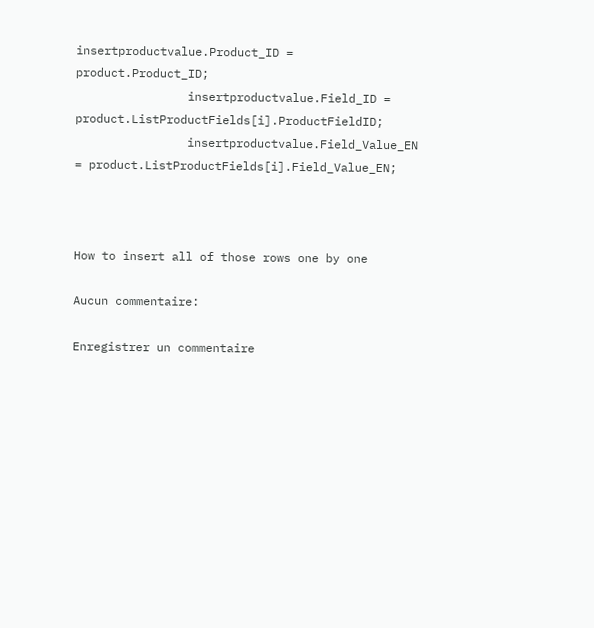insertproductvalue.Product_ID = product.Product_ID;
                insertproductvalue.Field_ID = product.ListProductFields[i].ProductFieldID;
                insertproductvalue.Field_Value_EN = product.ListProductFields[i].Field_Value_EN;



How to insert all of those rows one by one

Aucun commentaire:

Enregistrer un commentaire